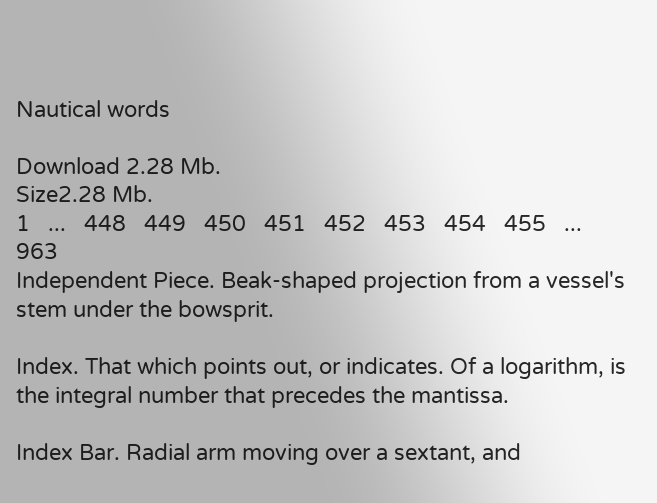Nautical words

Download 2.28 Mb.
Size2.28 Mb.
1   ...   448   449   450   451   452   453   454   455   ...   963
Independent Piece. Beak-shaped projection from a vessel's stem under the bowsprit.

Index. That which points out, or indicates. Of a logarithm, is the integral number that precedes the mantissa.

Index Bar. Radial arm moving over a sextant, and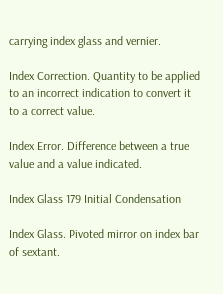carrying index glass and vernier.

Index Correction. Quantity to be applied to an incorrect indication to convert it to a correct value.

Index Error. Difference between a true value and a value indicated.

Index Glass 179 Initial Condensation

Index Glass. Pivoted mirror on index bar of sextant.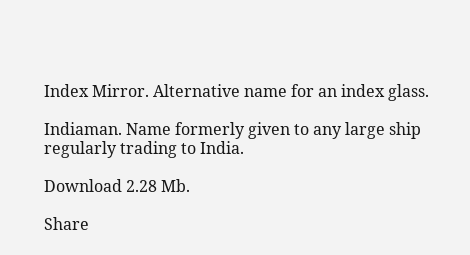Index Mirror. Alternative name for an index glass.

Indiaman. Name formerly given to any large ship regularly trading to India.

Download 2.28 Mb.

Share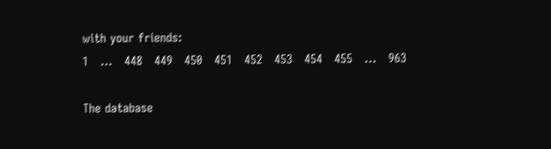with your friends:
1   ...   448   449   450   451   452   453   454   455   ...   963

The database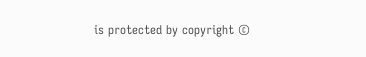is protected by copyright ©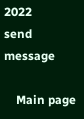2022
send message

    Main page